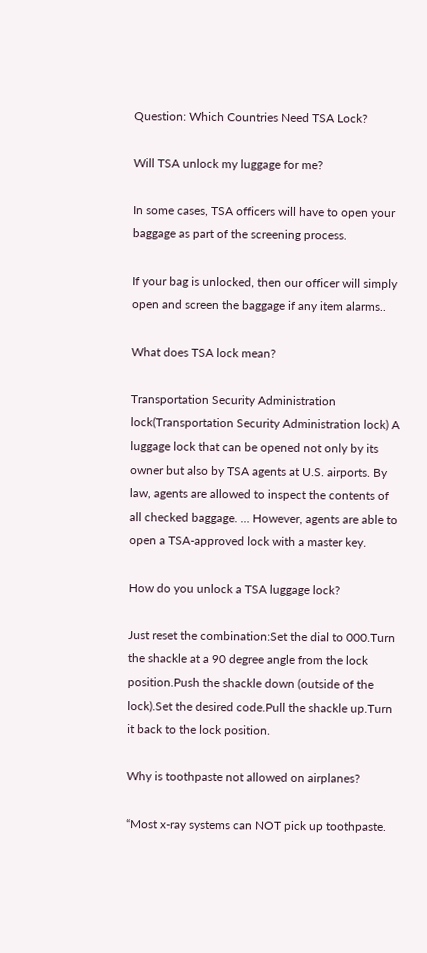Question: Which Countries Need TSA Lock?

Will TSA unlock my luggage for me?

In some cases, TSA officers will have to open your baggage as part of the screening process.

If your bag is unlocked, then our officer will simply open and screen the baggage if any item alarms..

What does TSA lock mean?

Transportation Security Administration lock(Transportation Security Administration lock) A luggage lock that can be opened not only by its owner but also by TSA agents at U.S. airports. By law, agents are allowed to inspect the contents of all checked baggage. … However, agents are able to open a TSA-approved lock with a master key.

How do you unlock a TSA luggage lock?

Just reset the combination:Set the dial to 000.Turn the shackle at a 90 degree angle from the lock position.Push the shackle down (outside of the lock).Set the desired code.Pull the shackle up.Turn it back to the lock position.

Why is toothpaste not allowed on airplanes?

“Most x-ray systems can NOT pick up toothpaste.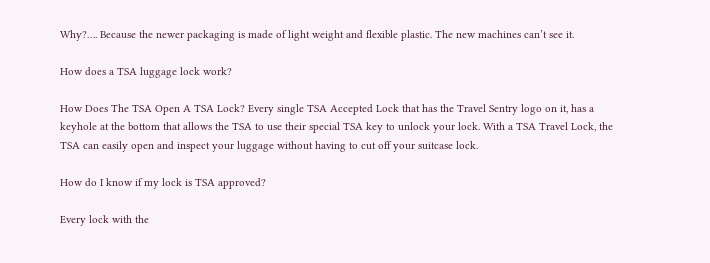Why?…. Because the newer packaging is made of light weight and flexible plastic. The new machines can’t see it.

How does a TSA luggage lock work?

How Does The TSA Open A TSA Lock? Every single TSA Accepted Lock that has the Travel Sentry logo on it, has a keyhole at the bottom that allows the TSA to use their special TSA key to unlock your lock. With a TSA Travel Lock, the TSA can easily open and inspect your luggage without having to cut off your suitcase lock.

How do I know if my lock is TSA approved?

Every lock with the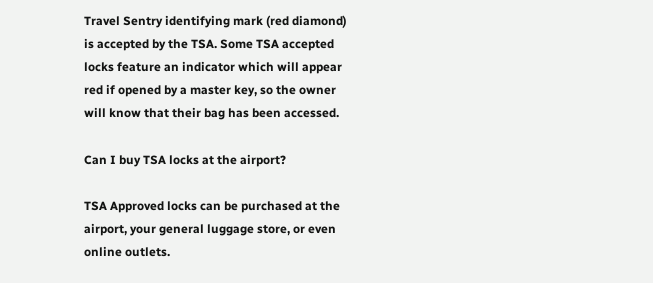Travel Sentry identifying mark (red diamond) is accepted by the TSA. Some TSA accepted locks feature an indicator which will appear red if opened by a master key, so the owner will know that their bag has been accessed.

Can I buy TSA locks at the airport?

TSA Approved locks can be purchased at the airport, your general luggage store, or even online outlets.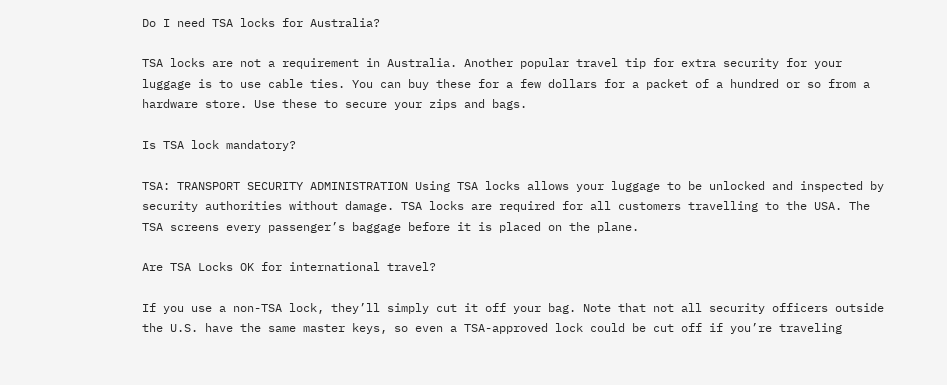Do I need TSA locks for Australia?

TSA locks are not a requirement in Australia. Another popular travel tip for extra security for your luggage is to use cable ties. You can buy these for a few dollars for a packet of a hundred or so from a hardware store. Use these to secure your zips and bags.

Is TSA lock mandatory?

TSA: TRANSPORT SECURITY ADMINISTRATION Using TSA locks allows your luggage to be unlocked and inspected by security authorities without damage. TSA locks are required for all customers travelling to the USA. The TSA screens every passenger’s baggage before it is placed on the plane.

Are TSA Locks OK for international travel?

If you use a non-TSA lock, they’ll simply cut it off your bag. Note that not all security officers outside the U.S. have the same master keys, so even a TSA-approved lock could be cut off if you’re traveling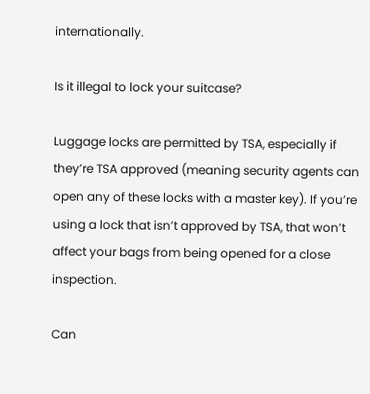internationally.

Is it illegal to lock your suitcase?

Luggage locks are permitted by TSA, especially if they’re TSA approved (meaning security agents can open any of these locks with a master key). If you’re using a lock that isn’t approved by TSA, that won’t affect your bags from being opened for a close inspection.

Can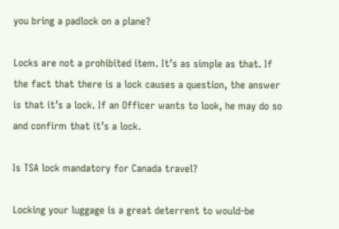you bring a padlock on a plane?

Locks are not a prohibited item. It’s as simple as that. If the fact that there is a lock causes a question, the answer is that it’s a lock. If an Officer wants to look, he may do so and confirm that it’s a lock.

Is TSA lock mandatory for Canada travel?

Locking your luggage is a great deterrent to would-be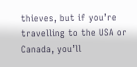thieves, but if you’re travelling to the USA or Canada, you’ll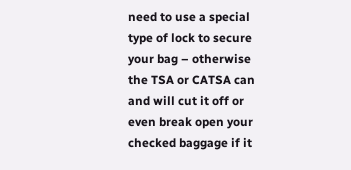need to use a special type of lock to secure your bag – otherwise the TSA or CATSA can and will cut it off or even break open your checked baggage if it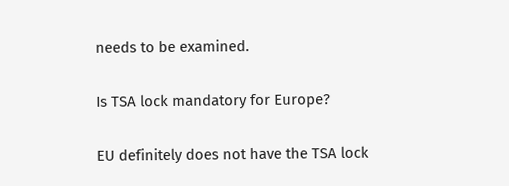needs to be examined.

Is TSA lock mandatory for Europe?

EU definitely does not have the TSA lock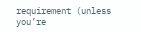requirement (unless you’re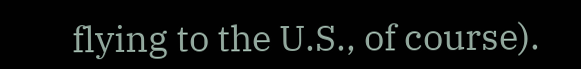flying to the U.S., of course).